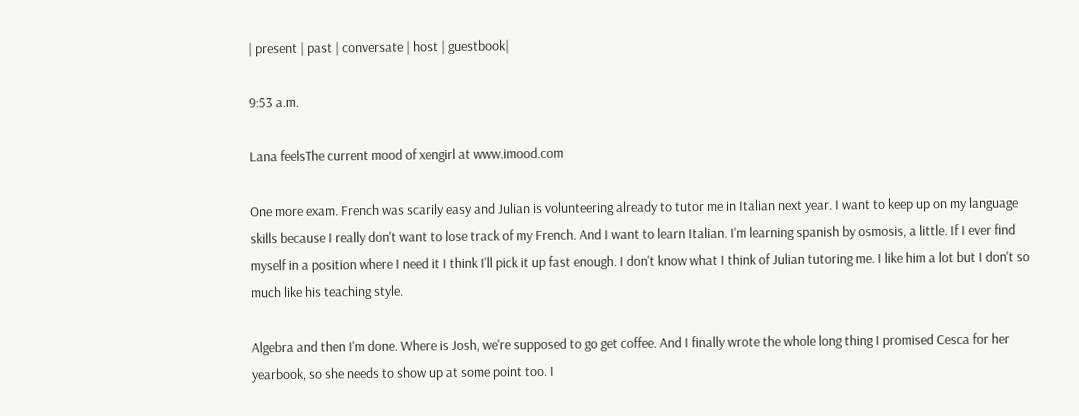| present | past | conversate | host | guestbook|

9:53 a.m.

Lana feelsThe current mood of xengirl at www.imood.com

One more exam. French was scarily easy and Julian is volunteering already to tutor me in Italian next year. I want to keep up on my language skills because I really don't want to lose track of my French. And I want to learn Italian. I'm learning spanish by osmosis, a little. If I ever find myself in a position where I need it I think I'll pick it up fast enough. I don't know what I think of Julian tutoring me. I like him a lot but I don't so much like his teaching style.

Algebra and then I'm done. Where is Josh, we're supposed to go get coffee. And I finally wrote the whole long thing I promised Cesca for her yearbook, so she needs to show up at some point too. I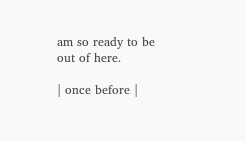am so ready to be out of here.

| once before |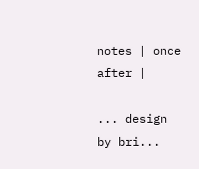notes | once after |

... design by bri...